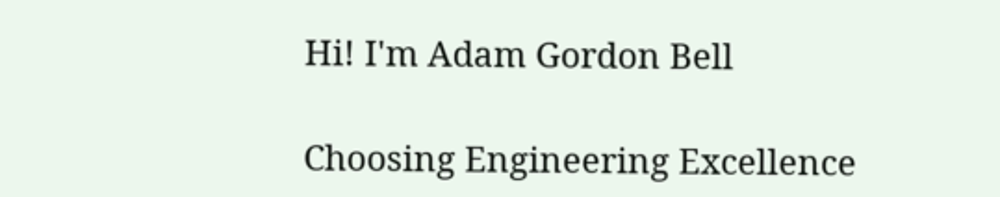Hi! I'm Adam Gordon Bell

Choosing Engineering Excellence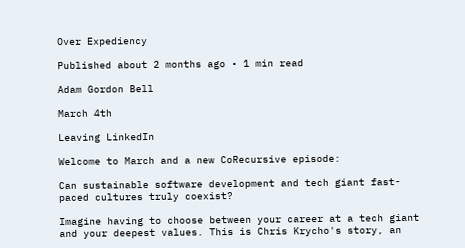Over Expediency

Published about 2 months ago • 1 min read

Adam Gordon Bell

March 4th

Leaving LinkedIn

Welcome to March and a new CoRecursive episode:

Can sustainable software development and tech giant fast-paced cultures truly coexist?

Imagine having to choose between your career at a tech giant and your deepest values. This is Chris Krycho's story, an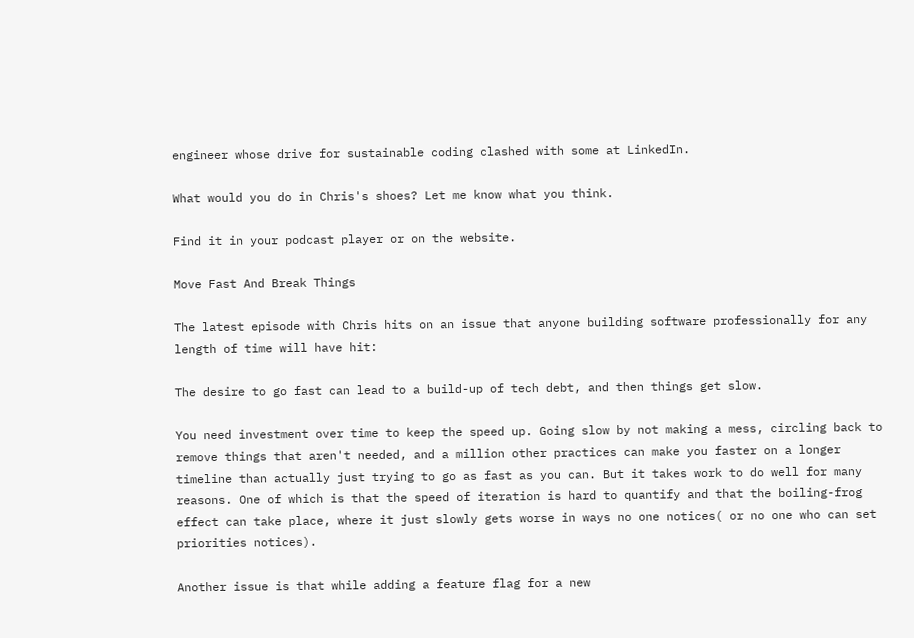engineer whose drive for sustainable coding clashed with some at LinkedIn.

What would you do in Chris's shoes? Let me know what you think.

Find it in your podcast player or on the website.

Move Fast And Break Things

The latest episode with Chris hits on an issue that anyone building software professionally for any length of time will have hit:

The desire to go fast can lead to a build-up of tech debt, and then things get slow.

You need investment over time to keep the speed up. Going slow by not making a mess, circling back to remove things that aren't needed, and a million other practices can make you faster on a longer timeline than actually just trying to go as fast as you can. But it takes work to do well for many reasons. One of which is that the speed of iteration is hard to quantify and that the boiling-frog effect can take place, where it just slowly gets worse in ways no one notices( or no one who can set priorities notices).

Another issue is that while adding a feature flag for a new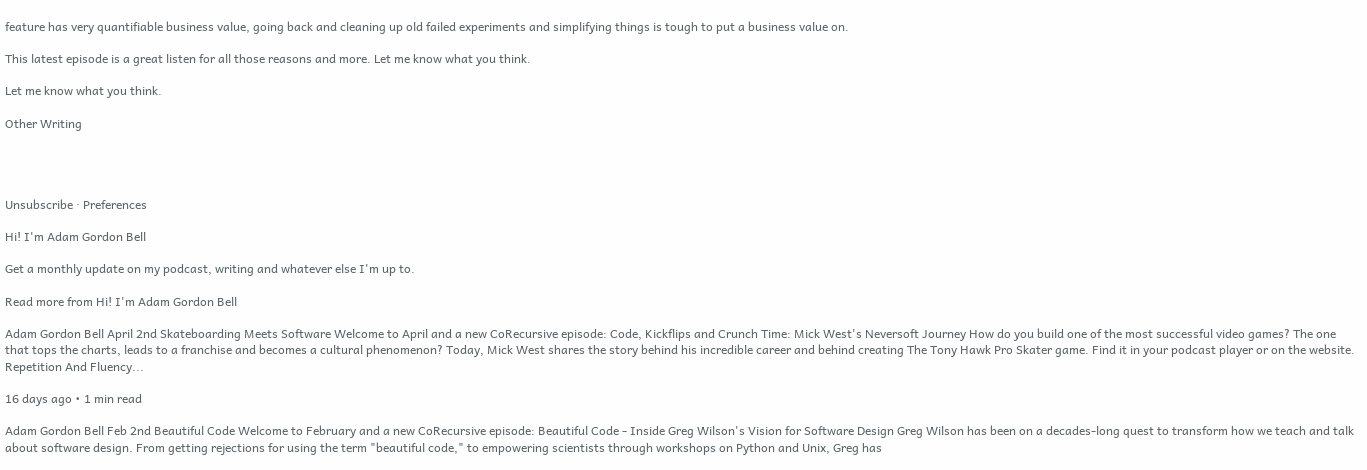feature has very quantifiable business value, going back and cleaning up old failed experiments and simplifying things is tough to put a business value on.

This latest episode is a great listen for all those reasons and more. Let me know what you think.

Let me know what you think.

Other Writing




Unsubscribe · Preferences

Hi! I'm Adam Gordon Bell

Get a monthly update on my podcast, writing and whatever else I'm up to.

Read more from Hi! I'm Adam Gordon Bell

Adam Gordon Bell April 2nd Skateboarding Meets Software Welcome to April and a new CoRecursive episode: Code, Kickflips and Crunch Time: Mick West's Neversoft Journey How do you build one of the most successful video games? The one that tops the charts, leads to a franchise and becomes a cultural phenomenon? Today, Mick West shares the story behind his incredible career and behind creating The Tony Hawk Pro Skater game. Find it in your podcast player or on the website. Repetition And Fluency...

16 days ago • 1 min read

Adam Gordon Bell Feb 2nd Beautiful Code Welcome to February and a new CoRecursive episode: Beautiful Code - Inside Greg Wilson's Vision for Software Design Greg Wilson has been on a decades-long quest to transform how we teach and talk about software design. From getting rejections for using the term "beautiful code," to empowering scientists through workshops on Python and Unix, Greg has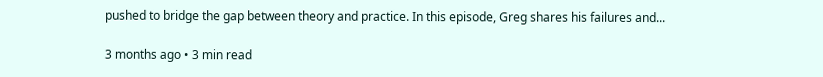pushed to bridge the gap between theory and practice. In this episode, Greg shares his failures and...

3 months ago • 3 min read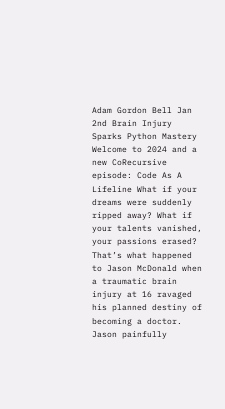Adam Gordon Bell Jan 2nd Brain Injury Sparks Python Mastery Welcome to 2024 and a new CoRecursive episode: Code As A Lifeline What if your dreams were suddenly ripped away? What if your talents vanished, your passions erased? That’s what happened to Jason McDonald when a traumatic brain injury at 16 ravaged his planned destiny of becoming a doctor. Jason painfully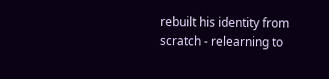rebuilt his identity from scratch - relearning to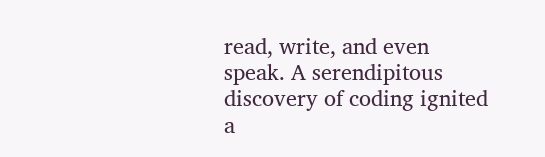read, write, and even speak. A serendipitous discovery of coding ignited a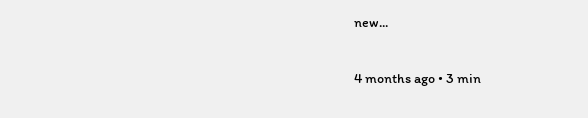new...

4 months ago • 3 min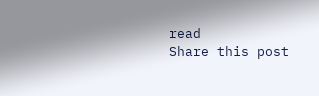read
Share this post